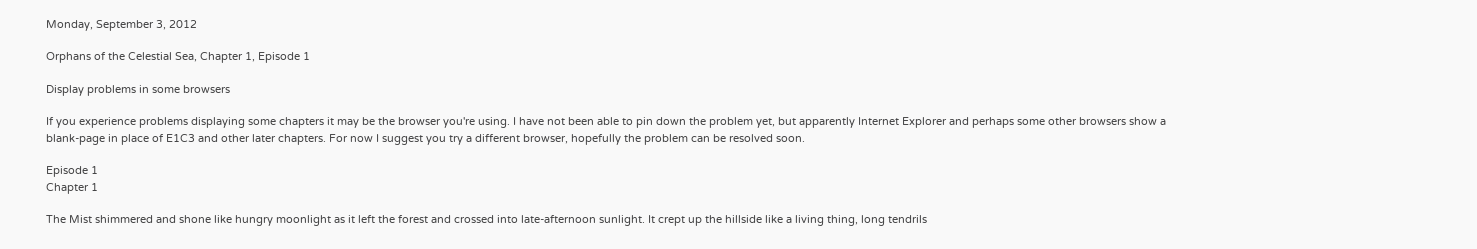Monday, September 3, 2012

Orphans of the Celestial Sea, Chapter 1, Episode 1

Display problems in some browsers

If you experience problems displaying some chapters it may be the browser you're using. I have not been able to pin down the problem yet, but apparently Internet Explorer and perhaps some other browsers show a blank-page in place of E1C3 and other later chapters. For now I suggest you try a different browser, hopefully the problem can be resolved soon.

Episode 1
Chapter 1

The Mist shimmered and shone like hungry moonlight as it left the forest and crossed into late-afternoon sunlight. It crept up the hillside like a living thing, long tendrils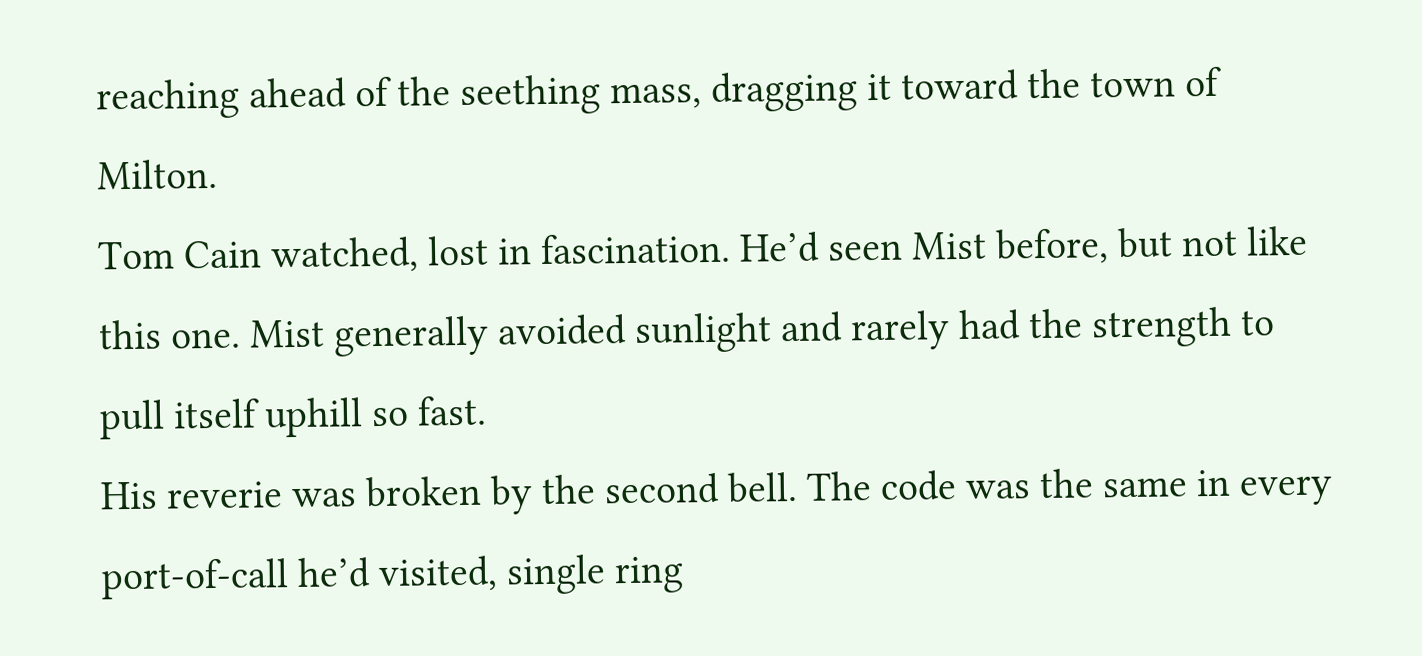reaching ahead of the seething mass, dragging it toward the town of Milton.
Tom Cain watched, lost in fascination. He’d seen Mist before, but not like this one. Mist generally avoided sunlight and rarely had the strength to pull itself uphill so fast.
His reverie was broken by the second bell. The code was the same in every port-of-call he’d visited, single ring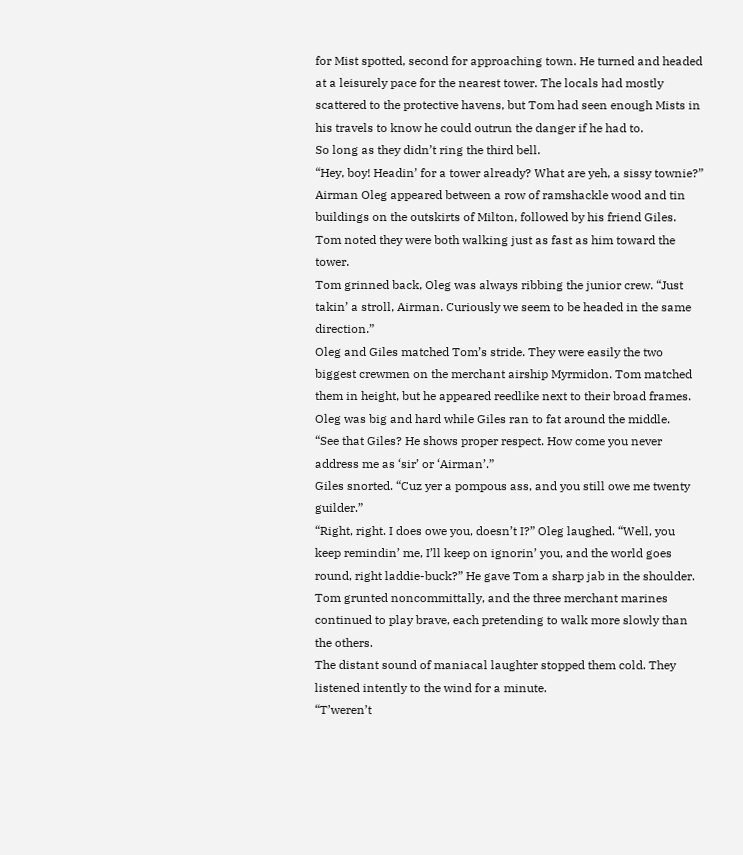for Mist spotted, second for approaching town. He turned and headed at a leisurely pace for the nearest tower. The locals had mostly scattered to the protective havens, but Tom had seen enough Mists in his travels to know he could outrun the danger if he had to.
So long as they didn’t ring the third bell.
“Hey, boy! Headin’ for a tower already? What are yeh, a sissy townie?” Airman Oleg appeared between a row of ramshackle wood and tin buildings on the outskirts of Milton, followed by his friend Giles. Tom noted they were both walking just as fast as him toward the tower.
Tom grinned back, Oleg was always ribbing the junior crew. “Just takin’ a stroll, Airman. Curiously we seem to be headed in the same direction.”
Oleg and Giles matched Tom’s stride. They were easily the two biggest crewmen on the merchant airship Myrmidon. Tom matched them in height, but he appeared reedlike next to their broad frames. Oleg was big and hard while Giles ran to fat around the middle.
“See that Giles? He shows proper respect. How come you never address me as ‘sir’ or ‘Airman’.”
Giles snorted. “Cuz yer a pompous ass, and you still owe me twenty guilder.”
“Right, right. I does owe you, doesn’t I?” Oleg laughed. “Well, you keep remindin’ me, I’ll keep on ignorin’ you, and the world goes round, right laddie-buck?” He gave Tom a sharp jab in the shoulder.
Tom grunted noncommittally, and the three merchant marines continued to play brave, each pretending to walk more slowly than the others.
The distant sound of maniacal laughter stopped them cold. They listened intently to the wind for a minute.
“T’weren’t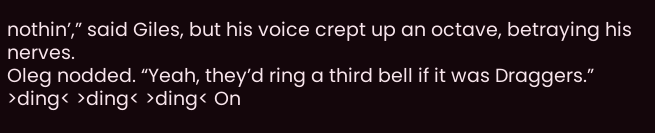nothin’,” said Giles, but his voice crept up an octave, betraying his nerves.
Oleg nodded. “Yeah, they’d ring a third bell if it was Draggers.”
>ding< >ding< >ding< On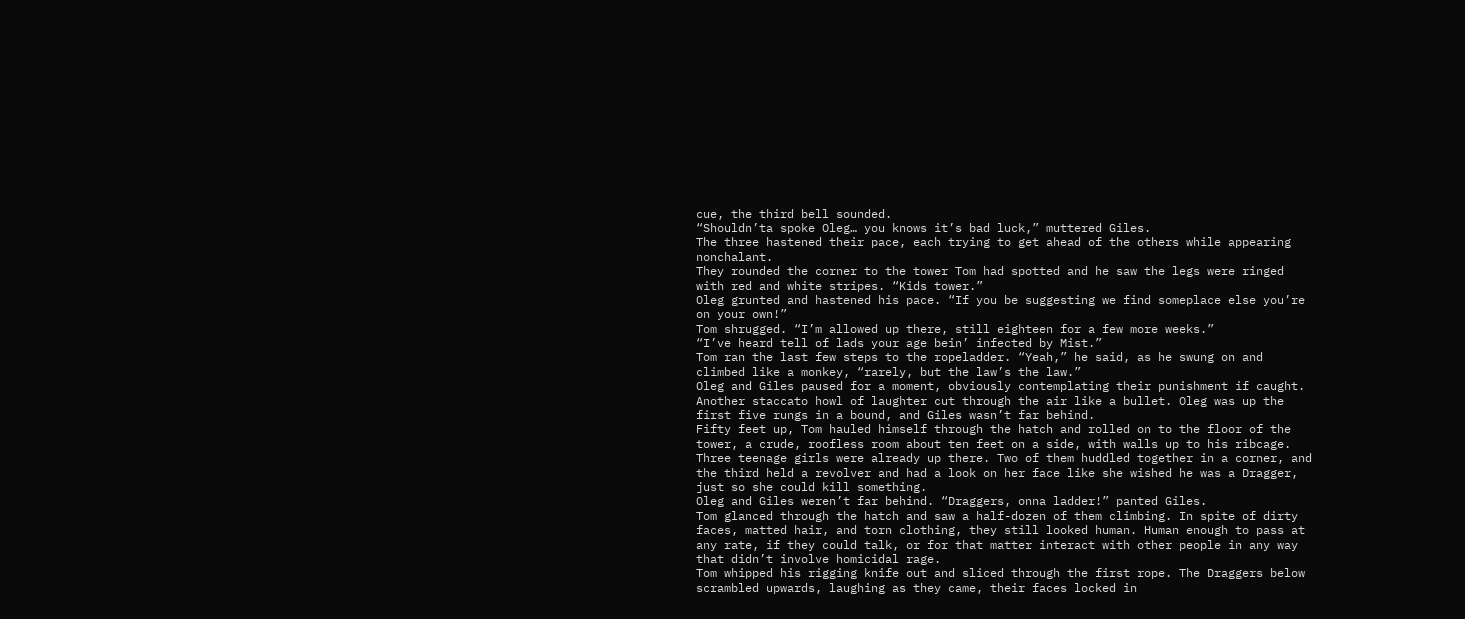cue, the third bell sounded.
“Shouldn’ta spoke Oleg… you knows it’s bad luck,” muttered Giles.
The three hastened their pace, each trying to get ahead of the others while appearing nonchalant.
They rounded the corner to the tower Tom had spotted and he saw the legs were ringed with red and white stripes. “Kids tower.”
Oleg grunted and hastened his pace. “If you be suggesting we find someplace else you’re on your own!”
Tom shrugged. “I’m allowed up there, still eighteen for a few more weeks.”
“I’ve heard tell of lads your age bein’ infected by Mist.”
Tom ran the last few steps to the ropeladder. “Yeah,” he said, as he swung on and climbed like a monkey, “rarely, but the law’s the law.”
Oleg and Giles paused for a moment, obviously contemplating their punishment if caught. Another staccato howl of laughter cut through the air like a bullet. Oleg was up the first five rungs in a bound, and Giles wasn’t far behind.
Fifty feet up, Tom hauled himself through the hatch and rolled on to the floor of the tower, a crude, roofless room about ten feet on a side, with walls up to his ribcage. Three teenage girls were already up there. Two of them huddled together in a corner, and the third held a revolver and had a look on her face like she wished he was a Dragger, just so she could kill something.
Oleg and Giles weren’t far behind. “Draggers, onna ladder!” panted Giles.
Tom glanced through the hatch and saw a half-dozen of them climbing. In spite of dirty faces, matted hair, and torn clothing, they still looked human. Human enough to pass at any rate, if they could talk, or for that matter interact with other people in any way that didn’t involve homicidal rage.
Tom whipped his rigging knife out and sliced through the first rope. The Draggers below scrambled upwards, laughing as they came, their faces locked in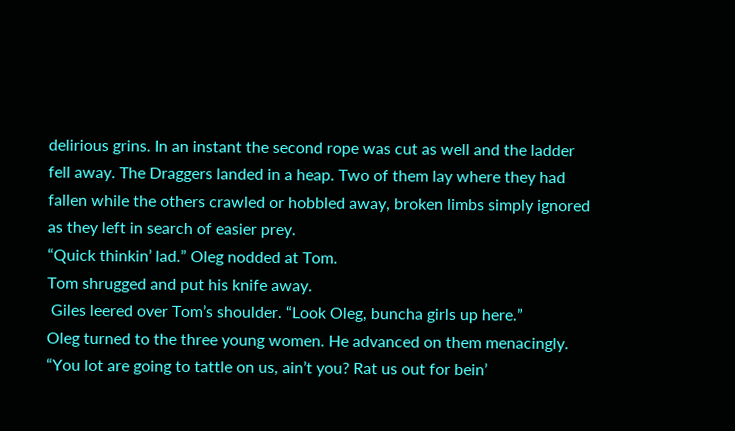delirious grins. In an instant the second rope was cut as well and the ladder fell away. The Draggers landed in a heap. Two of them lay where they had fallen while the others crawled or hobbled away, broken limbs simply ignored as they left in search of easier prey.
“Quick thinkin’ lad.” Oleg nodded at Tom.
Tom shrugged and put his knife away.
 Giles leered over Tom’s shoulder. “Look Oleg, buncha girls up here.”
Oleg turned to the three young women. He advanced on them menacingly. “You lot are going to tattle on us, ain’t you? Rat us out for bein’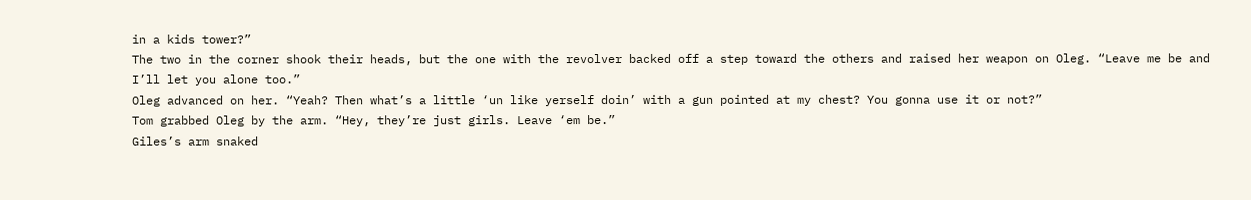in a kids tower?”
The two in the corner shook their heads, but the one with the revolver backed off a step toward the others and raised her weapon on Oleg. “Leave me be and I’ll let you alone too.”
Oleg advanced on her. “Yeah? Then what’s a little ‘un like yerself doin’ with a gun pointed at my chest? You gonna use it or not?”
Tom grabbed Oleg by the arm. “Hey, they’re just girls. Leave ‘em be.”
Giles’s arm snaked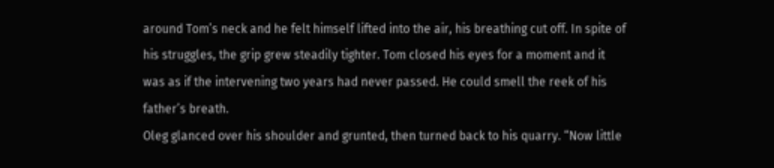around Tom’s neck and he felt himself lifted into the air, his breathing cut off. In spite of his struggles, the grip grew steadily tighter. Tom closed his eyes for a moment and it was as if the intervening two years had never passed. He could smell the reek of his father’s breath.
Oleg glanced over his shoulder and grunted, then turned back to his quarry. “Now little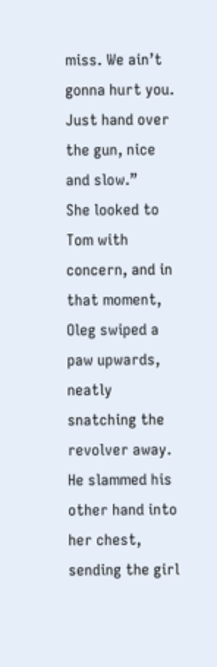miss. We ain’t gonna hurt you. Just hand over the gun, nice and slow.”
She looked to Tom with concern, and in that moment, Oleg swiped a paw upwards, neatly snatching the revolver away. He slammed his other hand into her chest, sending the girl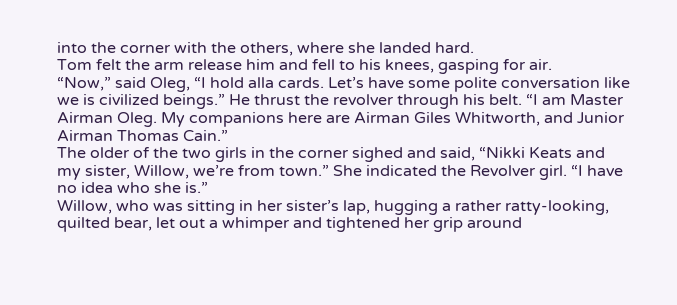into the corner with the others, where she landed hard.
Tom felt the arm release him and fell to his knees, gasping for air.
“Now,” said Oleg, “I hold alla cards. Let’s have some polite conversation like we is civilized beings.” He thrust the revolver through his belt. “I am Master Airman Oleg. My companions here are Airman Giles Whitworth, and Junior Airman Thomas Cain.”
The older of the two girls in the corner sighed and said, “Nikki Keats and my sister, Willow, we’re from town.” She indicated the Revolver girl. “I have no idea who she is.”
Willow, who was sitting in her sister’s lap, hugging a rather ratty-looking, quilted bear, let out a whimper and tightened her grip around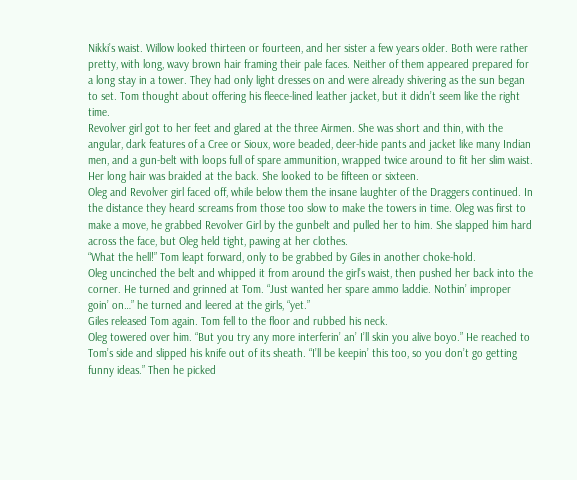Nikki’s waist. Willow looked thirteen or fourteen, and her sister a few years older. Both were rather pretty, with long, wavy brown hair framing their pale faces. Neither of them appeared prepared for a long stay in a tower. They had only light dresses on and were already shivering as the sun began to set. Tom thought about offering his fleece-lined leather jacket, but it didn’t seem like the right time.
Revolver girl got to her feet and glared at the three Airmen. She was short and thin, with the angular, dark features of a Cree or Sioux, wore beaded, deer-hide pants and jacket like many Indian men, and a gun-belt with loops full of spare ammunition, wrapped twice around to fit her slim waist. Her long hair was braided at the back. She looked to be fifteen or sixteen.
Oleg and Revolver girl faced off, while below them the insane laughter of the Draggers continued. In the distance they heard screams from those too slow to make the towers in time. Oleg was first to make a move, he grabbed Revolver Girl by the gunbelt and pulled her to him. She slapped him hard across the face, but Oleg held tight, pawing at her clothes.
“What the hell!” Tom leapt forward, only to be grabbed by Giles in another choke-hold.
Oleg uncinched the belt and whipped it from around the girl’s waist, then pushed her back into the corner. He turned and grinned at Tom. “Just wanted her spare ammo laddie. Nothin’ improper goin’ on…” he turned and leered at the girls, “yet.”
Giles released Tom again. Tom fell to the floor and rubbed his neck.
Oleg towered over him. “But you try any more interferin’ an’ I’ll skin you alive boyo.” He reached to Tom’s side and slipped his knife out of its sheath. “I’ll be keepin’ this too, so you don’t go getting funny ideas.” Then he picked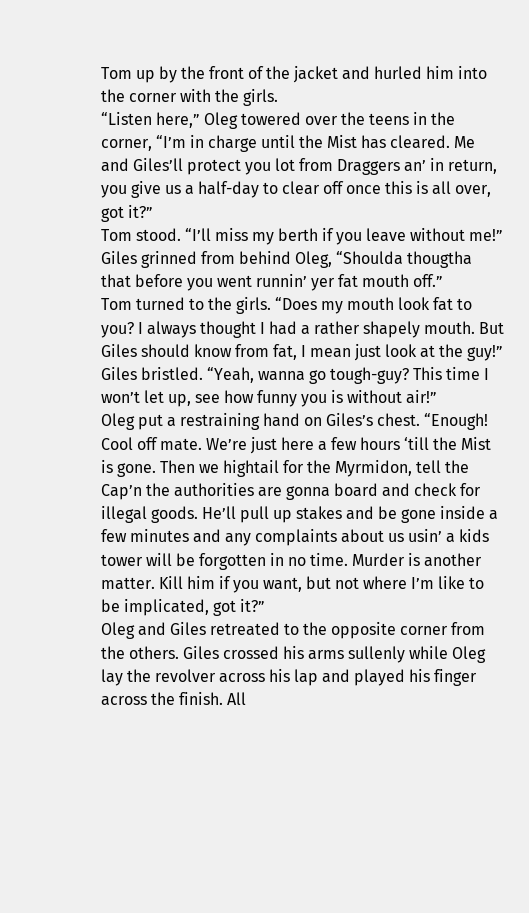Tom up by the front of the jacket and hurled him into the corner with the girls.
“Listen here,” Oleg towered over the teens in the corner, “I’m in charge until the Mist has cleared. Me and Giles’ll protect you lot from Draggers an’ in return, you give us a half-day to clear off once this is all over, got it?”
Tom stood. “I’ll miss my berth if you leave without me!”
Giles grinned from behind Oleg, “Shoulda thougtha that before you went runnin’ yer fat mouth off.”
Tom turned to the girls. “Does my mouth look fat to you? I always thought I had a rather shapely mouth. But Giles should know from fat, I mean just look at the guy!”
Giles bristled. “Yeah, wanna go tough-guy? This time I won’t let up, see how funny you is without air!”
Oleg put a restraining hand on Giles’s chest. “Enough! Cool off mate. We’re just here a few hours ‘till the Mist is gone. Then we hightail for the Myrmidon, tell the Cap’n the authorities are gonna board and check for illegal goods. He’ll pull up stakes and be gone inside a few minutes and any complaints about us usin’ a kids tower will be forgotten in no time. Murder is another matter. Kill him if you want, but not where I’m like to be implicated, got it?”
Oleg and Giles retreated to the opposite corner from the others. Giles crossed his arms sullenly while Oleg lay the revolver across his lap and played his finger across the finish. All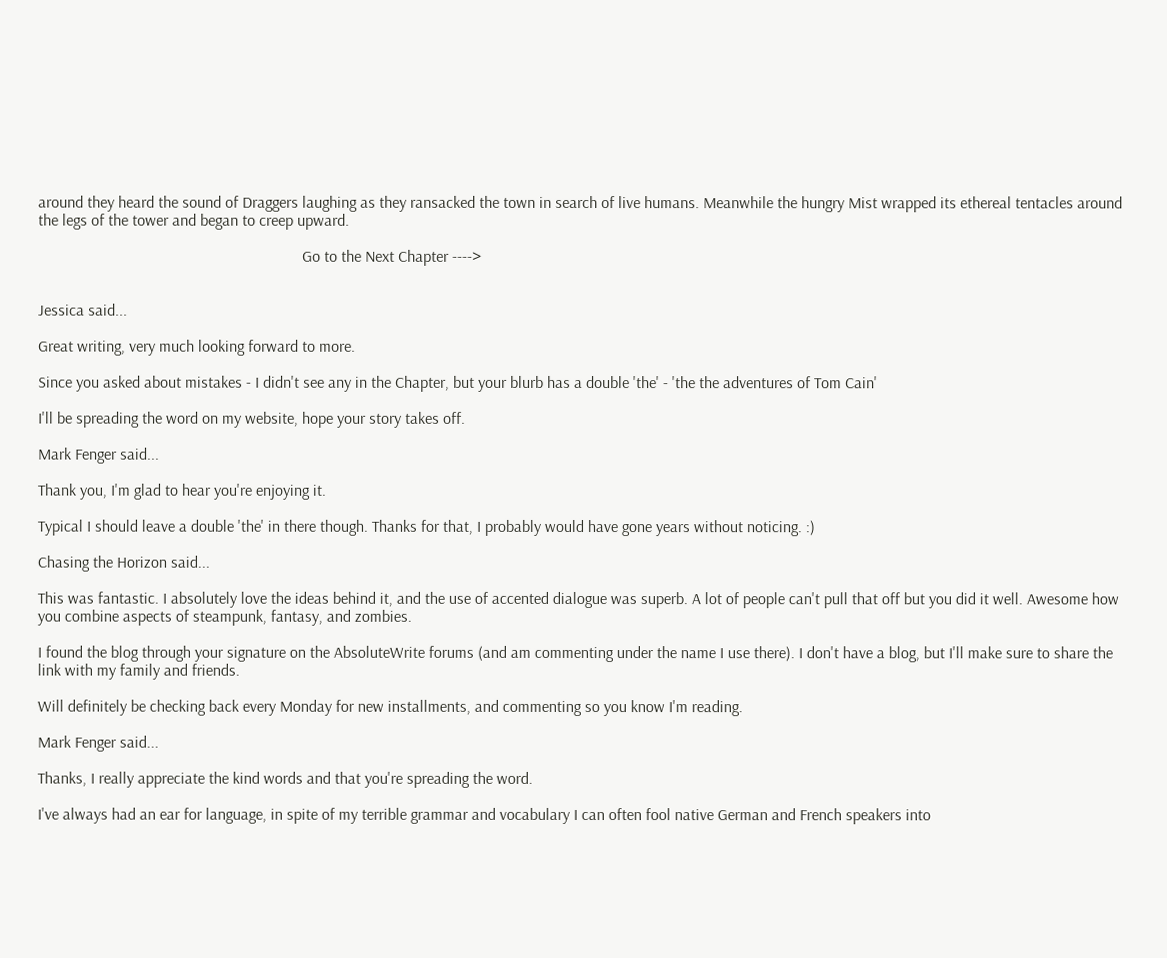around they heard the sound of Draggers laughing as they ransacked the town in search of live humans. Meanwhile the hungry Mist wrapped its ethereal tentacles around the legs of the tower and began to creep upward.

                                                                  Go to the Next Chapter ---->


Jessica said...

Great writing, very much looking forward to more.

Since you asked about mistakes - I didn't see any in the Chapter, but your blurb has a double 'the' - 'the the adventures of Tom Cain'

I'll be spreading the word on my website, hope your story takes off.

Mark Fenger said...

Thank you, I'm glad to hear you're enjoying it.

Typical I should leave a double 'the' in there though. Thanks for that, I probably would have gone years without noticing. :)

Chasing the Horizon said...

This was fantastic. I absolutely love the ideas behind it, and the use of accented dialogue was superb. A lot of people can't pull that off but you did it well. Awesome how you combine aspects of steampunk, fantasy, and zombies.

I found the blog through your signature on the AbsoluteWrite forums (and am commenting under the name I use there). I don't have a blog, but I'll make sure to share the link with my family and friends.

Will definitely be checking back every Monday for new installments, and commenting so you know I'm reading.

Mark Fenger said...

Thanks, I really appreciate the kind words and that you're spreading the word.

I've always had an ear for language, in spite of my terrible grammar and vocabulary I can often fool native German and French speakers into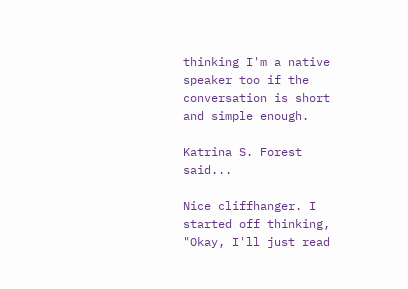thinking I'm a native speaker too if the conversation is short and simple enough.

Katrina S. Forest said...

Nice cliffhanger. I started off thinking, "Okay, I'll just read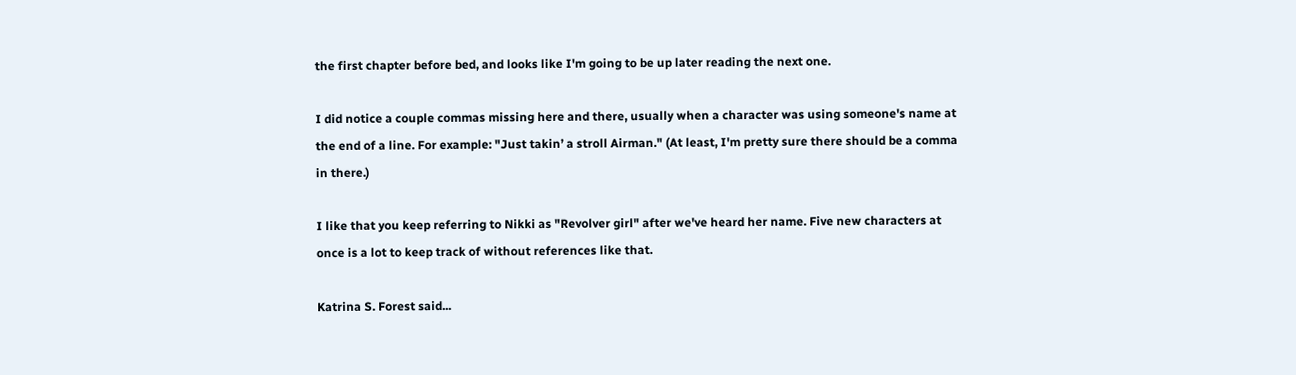the first chapter before bed, and looks like I'm going to be up later reading the next one.

I did notice a couple commas missing here and there, usually when a character was using someone's name at the end of a line. For example: "Just takin’ a stroll Airman." (At least, I'm pretty sure there should be a comma in there.)

I like that you keep referring to Nikki as "Revolver girl" after we've heard her name. Five new characters at once is a lot to keep track of without references like that.

Katrina S. Forest said...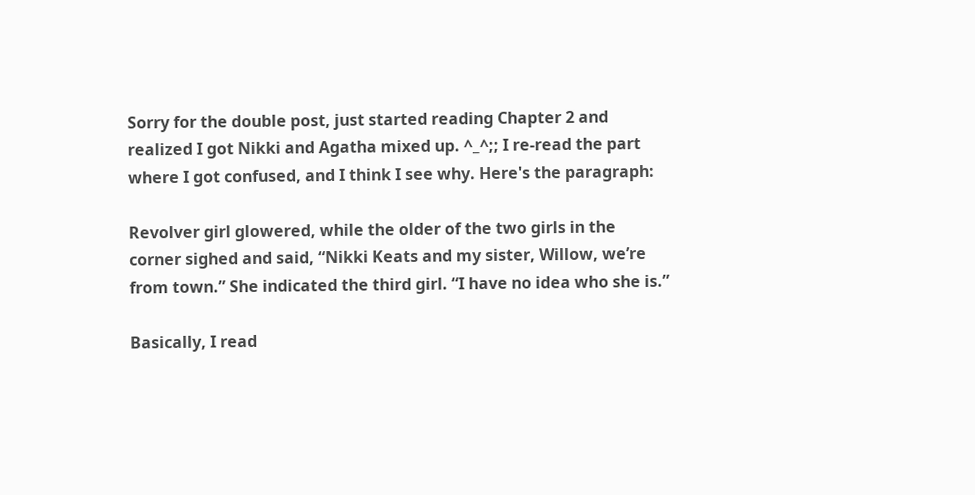Sorry for the double post, just started reading Chapter 2 and realized I got Nikki and Agatha mixed up. ^_^;; I re-read the part where I got confused, and I think I see why. Here's the paragraph:

Revolver girl glowered, while the older of the two girls in the corner sighed and said, “Nikki Keats and my sister, Willow, we’re from town.” She indicated the third girl. “I have no idea who she is.”

Basically, I read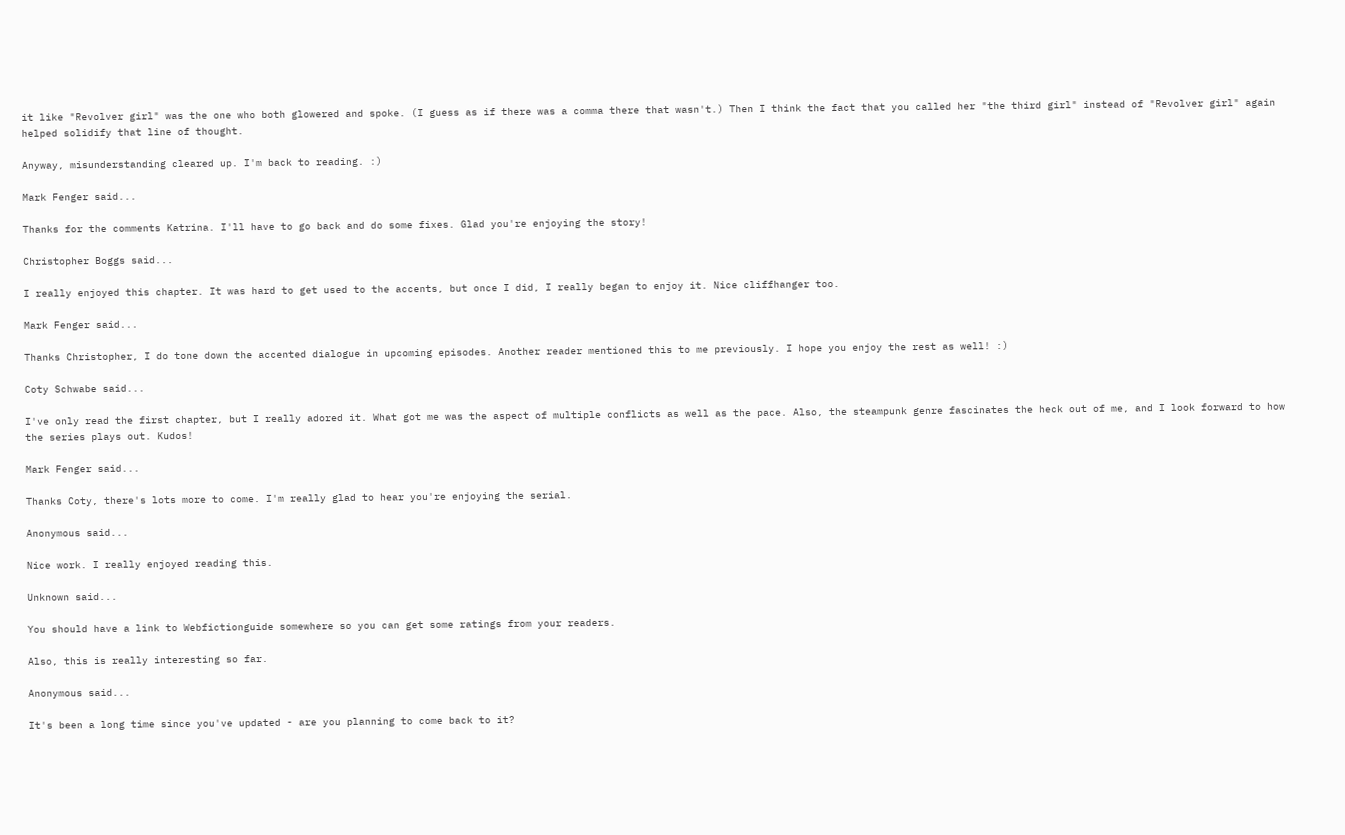it like "Revolver girl" was the one who both glowered and spoke. (I guess as if there was a comma there that wasn't.) Then I think the fact that you called her "the third girl" instead of "Revolver girl" again helped solidify that line of thought.

Anyway, misunderstanding cleared up. I'm back to reading. :)

Mark Fenger said...

Thanks for the comments Katrina. I'll have to go back and do some fixes. Glad you're enjoying the story!

Christopher Boggs said...

I really enjoyed this chapter. It was hard to get used to the accents, but once I did, I really began to enjoy it. Nice cliffhanger too.

Mark Fenger said...

Thanks Christopher, I do tone down the accented dialogue in upcoming episodes. Another reader mentioned this to me previously. I hope you enjoy the rest as well! :)

Coty Schwabe said...

I've only read the first chapter, but I really adored it. What got me was the aspect of multiple conflicts as well as the pace. Also, the steampunk genre fascinates the heck out of me, and I look forward to how the series plays out. Kudos!

Mark Fenger said...

Thanks Coty, there's lots more to come. I'm really glad to hear you're enjoying the serial.

Anonymous said...

Nice work. I really enjoyed reading this.

Unknown said...

You should have a link to Webfictionguide somewhere so you can get some ratings from your readers.

Also, this is really interesting so far.

Anonymous said...

It's been a long time since you've updated - are you planning to come back to it?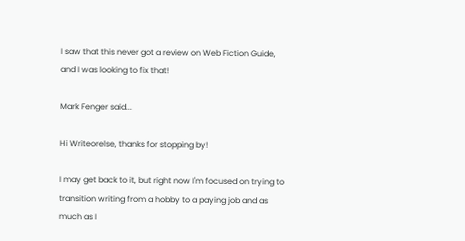I saw that this never got a review on Web Fiction Guide, and I was looking to fix that!

Mark Fenger said...

Hi Writeorelse, thanks for stopping by!

I may get back to it, but right now I'm focused on trying to transition writing from a hobby to a paying job and as much as I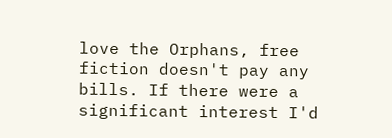love the Orphans, free fiction doesn't pay any bills. If there were a significant interest I'd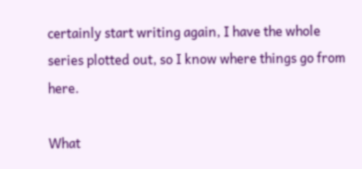certainly start writing again, I have the whole series plotted out, so I know where things go from here.

What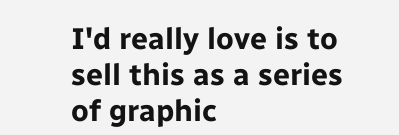I'd really love is to sell this as a series of graphic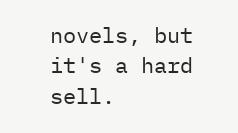novels, but it's a hard sell.